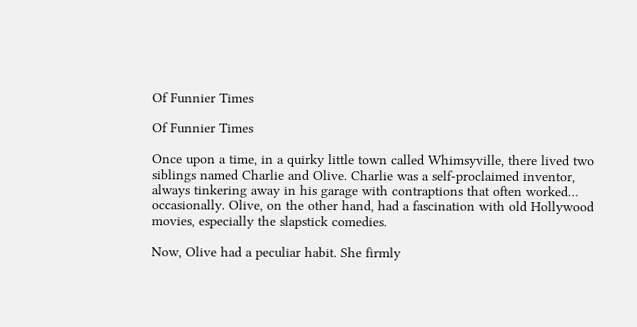Of Funnier Times

Of Funnier Times

Once upon a time, in a quirky little town called Whimsyville, there lived two siblings named Charlie and Olive. Charlie was a self-proclaimed inventor, always tinkering away in his garage with contraptions that often worked… occasionally. Olive, on the other hand, had a fascination with old Hollywood movies, especially the slapstick comedies.

Now, Olive had a peculiar habit. She firmly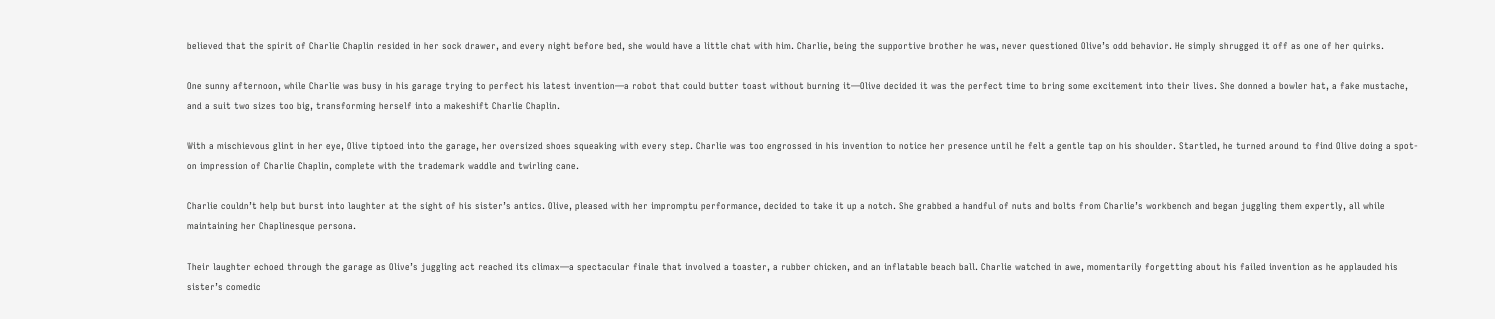believed that the spirit of Charlie Chaplin resided in her sock drawer, and every night before bed, she would have a little chat with him. Charlie, being the supportive brother he was, never questioned Olive’s odd behavior. He simply shrugged it off as one of her quirks.

One sunny afternoon, while Charlie was busy in his garage trying to perfect his latest invention—a robot that could butter toast without burning it—Olive decided it was the perfect time to bring some excitement into their lives. She donned a bowler hat, a fake mustache, and a suit two sizes too big, transforming herself into a makeshift Charlie Chaplin.

With a mischievous glint in her eye, Olive tiptoed into the garage, her oversized shoes squeaking with every step. Charlie was too engrossed in his invention to notice her presence until he felt a gentle tap on his shoulder. Startled, he turned around to find Olive doing a spot-on impression of Charlie Chaplin, complete with the trademark waddle and twirling cane.

Charlie couldn’t help but burst into laughter at the sight of his sister’s antics. Olive, pleased with her impromptu performance, decided to take it up a notch. She grabbed a handful of nuts and bolts from Charlie’s workbench and began juggling them expertly, all while maintaining her Chaplinesque persona.

Their laughter echoed through the garage as Olive’s juggling act reached its climax—a spectacular finale that involved a toaster, a rubber chicken, and an inflatable beach ball. Charlie watched in awe, momentarily forgetting about his failed invention as he applauded his sister’s comedic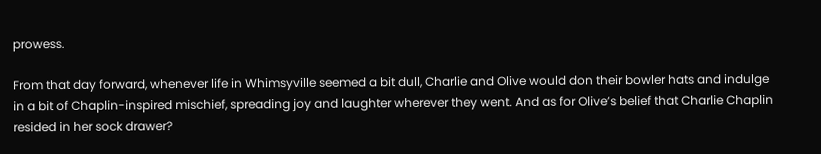prowess.

From that day forward, whenever life in Whimsyville seemed a bit dull, Charlie and Olive would don their bowler hats and indulge in a bit of Chaplin-inspired mischief, spreading joy and laughter wherever they went. And as for Olive’s belief that Charlie Chaplin resided in her sock drawer?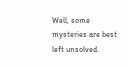Well, some mysteries are best left unsolved.